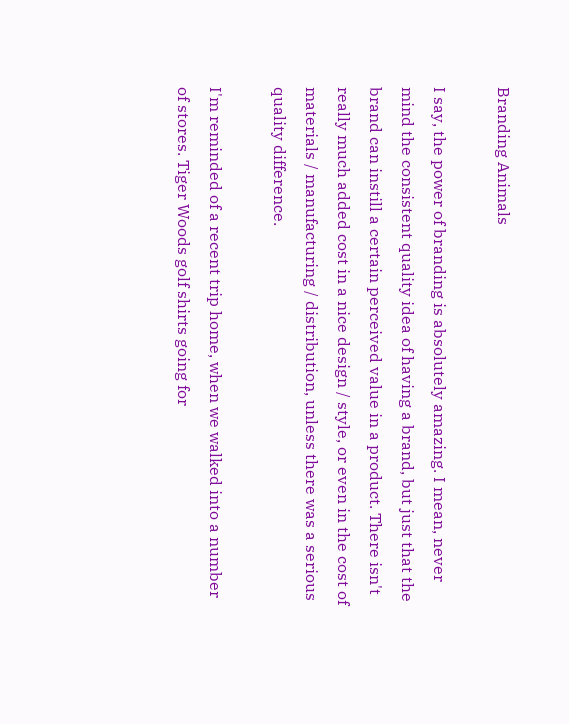Branding Animals

I say, the power of branding is absolutely amazing. I mean, never mind the consistent quality idea of having a brand, but just that the brand can instill a certain perceived value in a product. There isn't really much added cost in a nice design / style, or even in the cost of materials / manufacturing / distribution, unless there was a serious quality difference.

I'm reminded of a recent trip home, when we walked into a number of stores. Tiger Woods golf shirts going for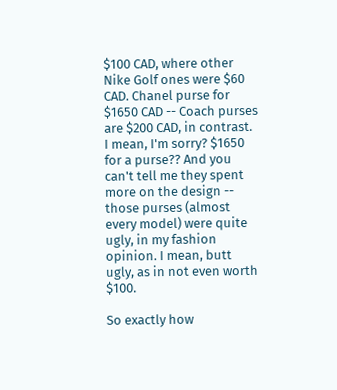$100 CAD, where other Nike Golf ones were $60 CAD. Chanel purse for $1650 CAD -- Coach purses are $200 CAD, in contrast. I mean, I'm sorry? $1650 for a purse?? And you can't tell me they spent more on the design -- those purses (almost every model) were quite ugly, in my fashion opinion. I mean, butt ugly, as in not even worth $100.

So exactly how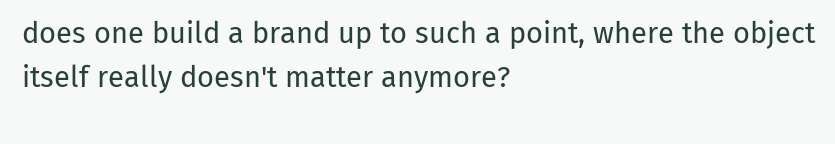does one build a brand up to such a point, where the object itself really doesn't matter anymore?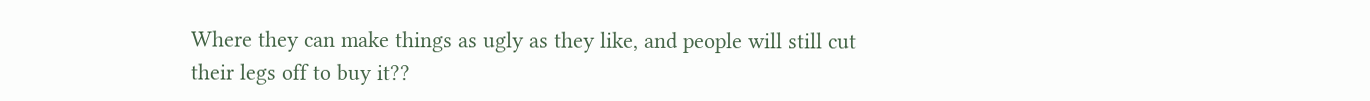Where they can make things as ugly as they like, and people will still cut their legs off to buy it??